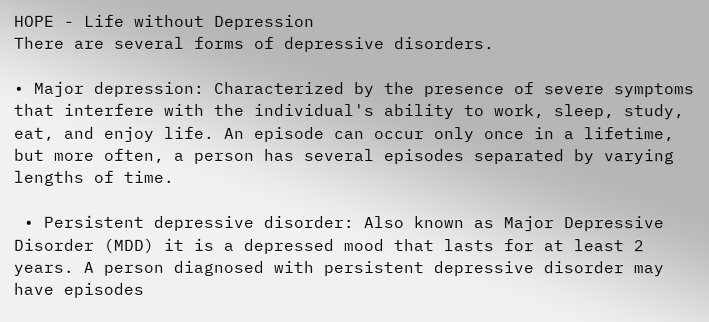HOPE - Life without Depression
There are several forms of depressive disorders.

• Major depression: Characterized by the presence of severe symptoms that interfere with the individual's ability to work, sleep, study, eat, and enjoy life. An episode can occur only once in a lifetime, but more often, a person has several episodes separated by varying lengths of time.

 • Persistent depressive disorder: Also known as Major Depressive Disorder (MDD) it is a depressed mood that lasts for at least 2 years. A person diagnosed with persistent depressive disorder may have episodes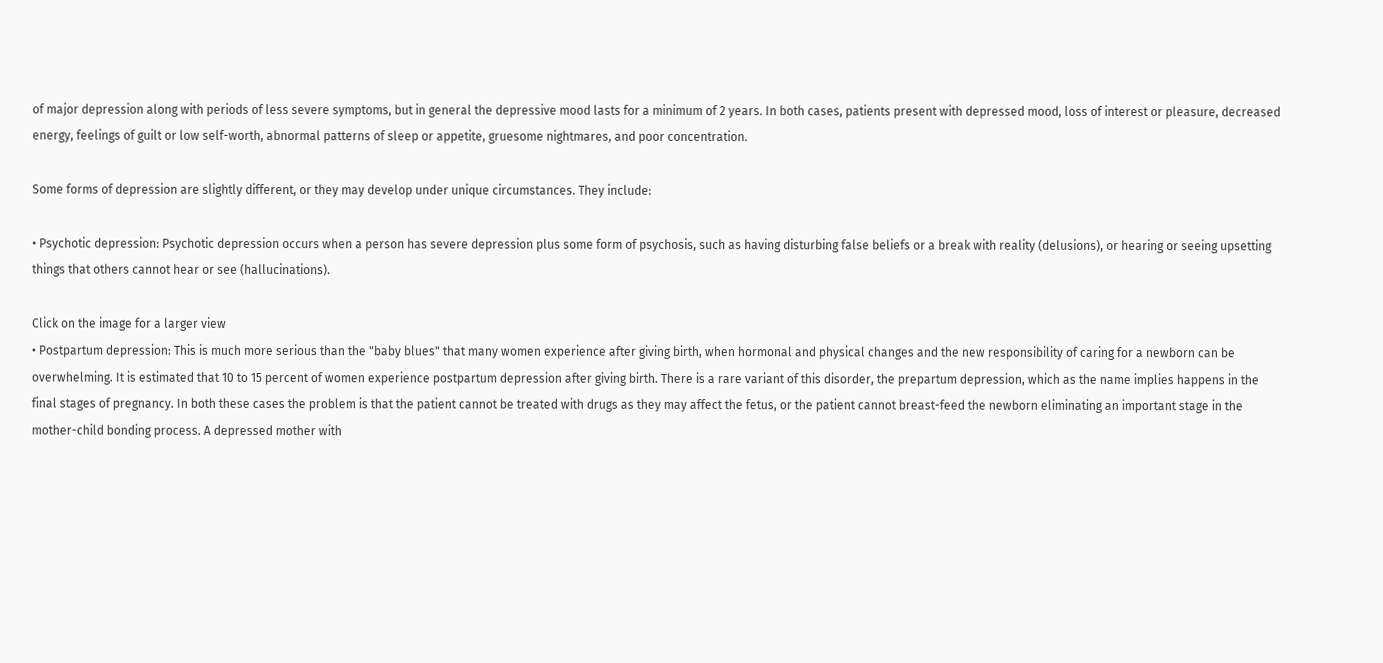of major depression along with periods of less severe symptoms, but in general the depressive mood lasts for a minimum of 2 years. In both cases, patients present with depressed mood, loss of interest or pleasure, decreased energy, feelings of guilt or low self-worth, abnormal patterns of sleep or appetite, gruesome nightmares, and poor concentration.

Some forms of depression are slightly different, or they may develop under unique circumstances. They include:

• Psychotic depression: Psychotic depression occurs when a person has severe depression plus some form of psychosis, such as having disturbing false beliefs or a break with reality (delusions), or hearing or seeing upsetting things that others cannot hear or see (hallucinations).

Click on the image for a larger view
• Postpartum depression: This is much more serious than the "baby blues" that many women experience after giving birth, when hormonal and physical changes and the new responsibility of caring for a newborn can be overwhelming. It is estimated that 10 to 15 percent of women experience postpartum depression after giving birth. There is a rare variant of this disorder, the prepartum depression, which as the name implies happens in the final stages of pregnancy. In both these cases the problem is that the patient cannot be treated with drugs as they may affect the fetus, or the patient cannot breast-feed the newborn eliminating an important stage in the mother-child bonding process. A depressed mother with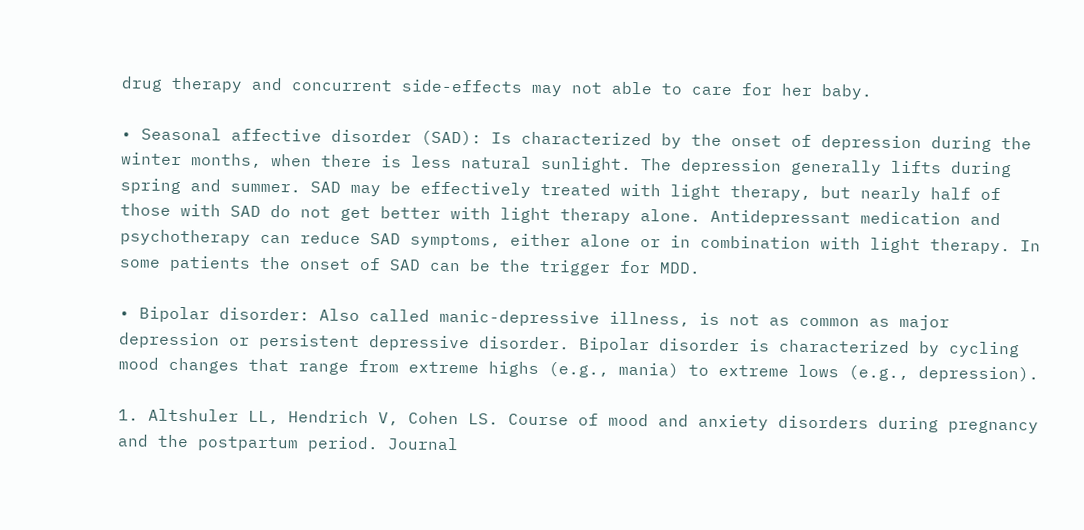drug therapy and concurrent side-effects may not able to care for her baby.

• Seasonal affective disorder (SAD): Is characterized by the onset of depression during the winter months, when there is less natural sunlight. The depression generally lifts during spring and summer. SAD may be effectively treated with light therapy, but nearly half of those with SAD do not get better with light therapy alone. Antidepressant medication and psychotherapy can reduce SAD symptoms, either alone or in combination with light therapy. In some patients the onset of SAD can be the trigger for MDD.

• Bipolar disorder: Also called manic-depressive illness, is not as common as major depression or persistent depressive disorder. Bipolar disorder is characterized by cycling mood changes that range from extreme highs (e.g., mania) to extreme lows (e.g., depression).

1. Altshuler LL, Hendrich V, Cohen LS. Course of mood and anxiety disorders during pregnancy and the postpartum period. Journal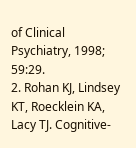of Clinical Psychiatry, 1998; 59:29.
2. Rohan KJ, Lindsey KT, Roecklein KA, Lacy TJ. Cognitive-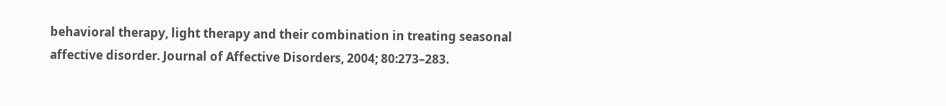behavioral therapy, light therapy and their combination in treating seasonal affective disorder. Journal of Affective Disorders, 2004; 80:273–283.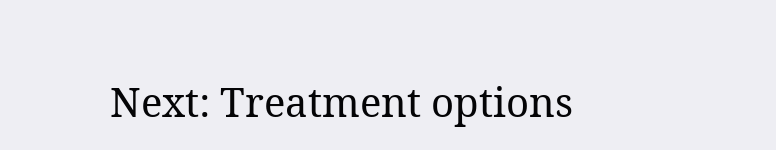Next: Treatment options